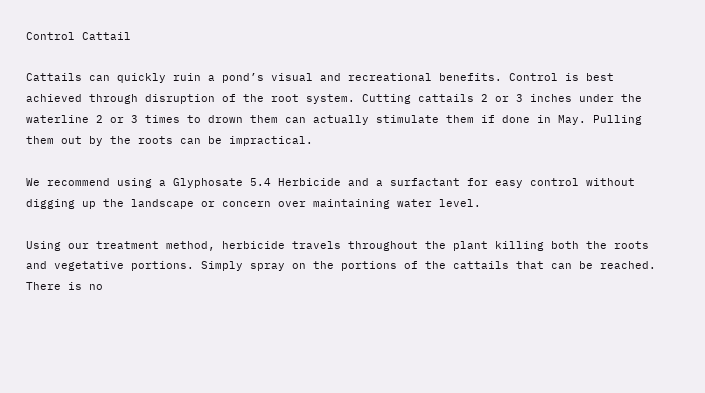Control Cattail

Cattails can quickly ruin a pond’s visual and recreational benefits. Control is best achieved through disruption of the root system. Cutting cattails 2 or 3 inches under the waterline 2 or 3 times to drown them can actually stimulate them if done in May. Pulling them out by the roots can be impractical.

We recommend using a Glyphosate 5.4 Herbicide and a surfactant for easy control without digging up the landscape or concern over maintaining water level.

Using our treatment method, herbicide travels throughout the plant killing both the roots and vegetative portions. Simply spray on the portions of the cattails that can be reached. There is no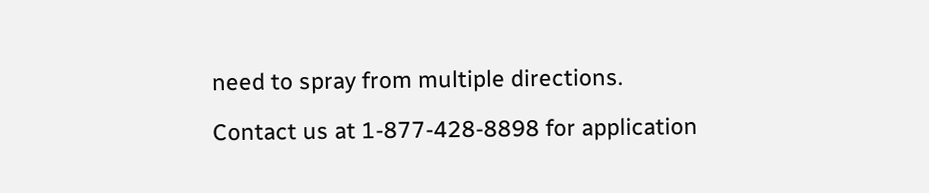need to spray from multiple directions.

Contact us at 1-877-428-8898 for application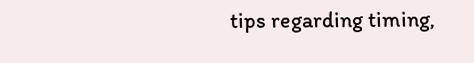tips regarding timing,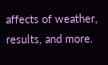affects of weather, results, and more.